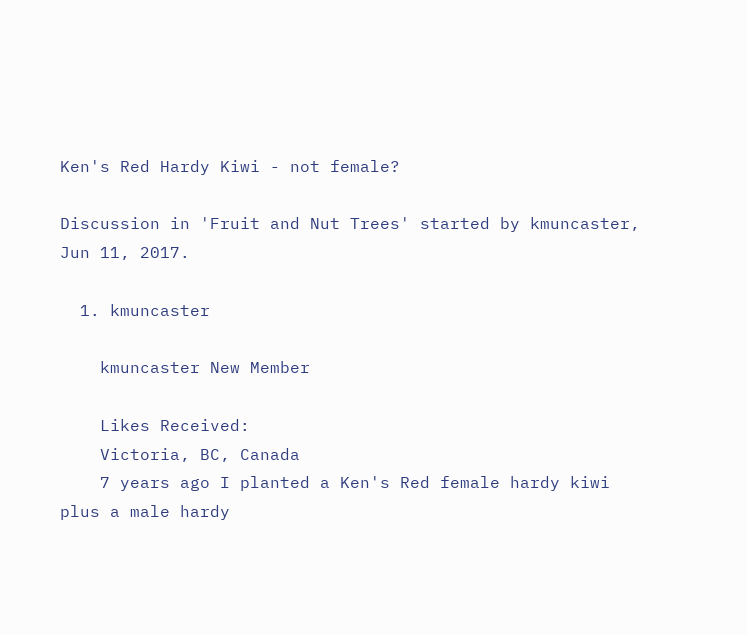Ken's Red Hardy Kiwi - not female?

Discussion in 'Fruit and Nut Trees' started by kmuncaster, Jun 11, 2017.

  1. kmuncaster

    kmuncaster New Member

    Likes Received:
    Victoria, BC, Canada
    7 years ago I planted a Ken's Red female hardy kiwi plus a male hardy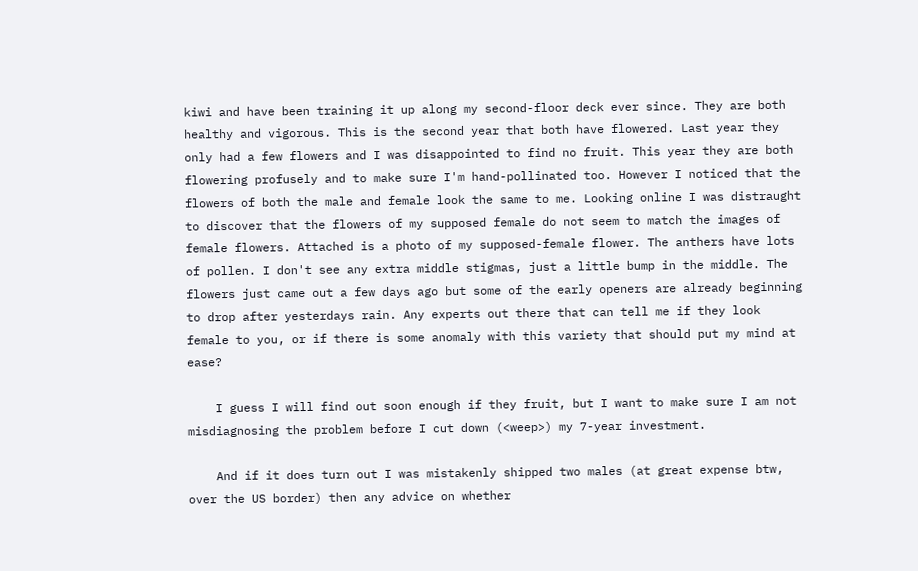kiwi and have been training it up along my second-floor deck ever since. They are both healthy and vigorous. This is the second year that both have flowered. Last year they only had a few flowers and I was disappointed to find no fruit. This year they are both flowering profusely and to make sure I'm hand-pollinated too. However I noticed that the flowers of both the male and female look the same to me. Looking online I was distraught to discover that the flowers of my supposed female do not seem to match the images of female flowers. Attached is a photo of my supposed-female flower. The anthers have lots of pollen. I don't see any extra middle stigmas, just a little bump in the middle. The flowers just came out a few days ago but some of the early openers are already beginning to drop after yesterdays rain. Any experts out there that can tell me if they look female to you, or if there is some anomaly with this variety that should put my mind at ease?

    I guess I will find out soon enough if they fruit, but I want to make sure I am not misdiagnosing the problem before I cut down (<weep>) my 7-year investment.

    And if it does turn out I was mistakenly shipped two males (at great expense btw, over the US border) then any advice on whether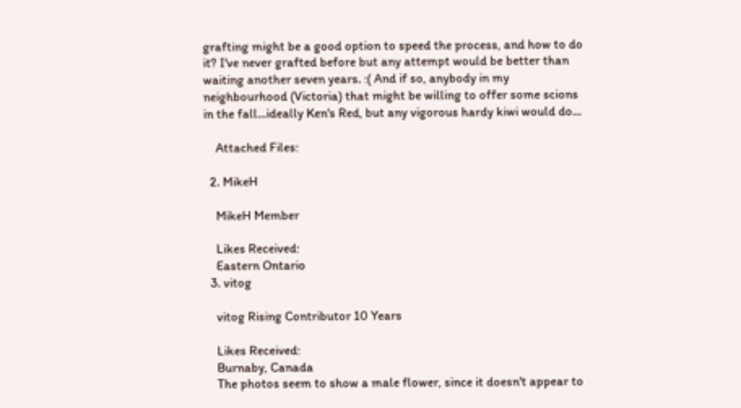grafting might be a good option to speed the process, and how to do it? I've never grafted before but any attempt would be better than waiting another seven years. :( And if so, anybody in my neighbourhood (Victoria) that might be willing to offer some scions in the fall...ideally Ken's Red, but any vigorous hardy kiwi would do...

    Attached Files:

  2. MikeH

    MikeH Member

    Likes Received:
    Eastern Ontario
  3. vitog

    vitog Rising Contributor 10 Years

    Likes Received:
    Burnaby, Canada
    The photos seem to show a male flower, since it doesn't appear to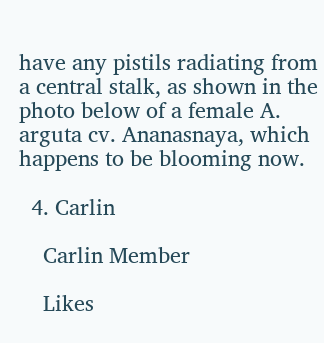have any pistils radiating from a central stalk, as shown in the photo below of a female A. arguta cv. Ananasnaya, which happens to be blooming now.

  4. Carlin

    Carlin Member

    Likes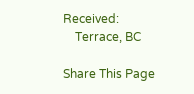Received:
    Terrace, BC

Share This Page